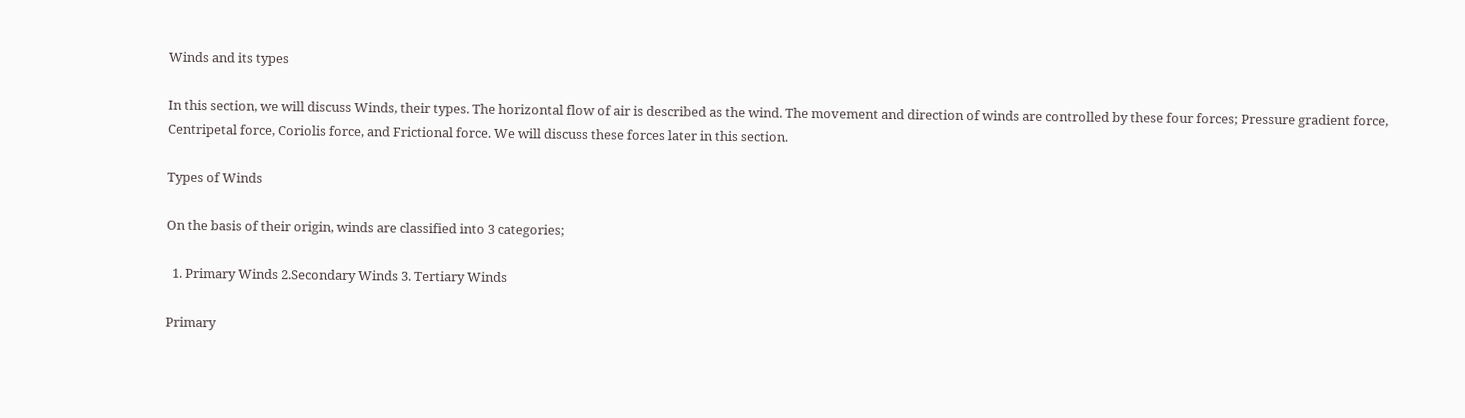Winds and its types

In this section, we will discuss Winds, their types. The horizontal flow of air is described as the wind. The movement and direction of winds are controlled by these four forces; Pressure gradient force, Centripetal force, Coriolis force, and Frictional force. We will discuss these forces later in this section.

Types of Winds

On the basis of their origin, winds are classified into 3 categories;

  1. Primary Winds 2.Secondary Winds 3. Tertiary Winds

Primary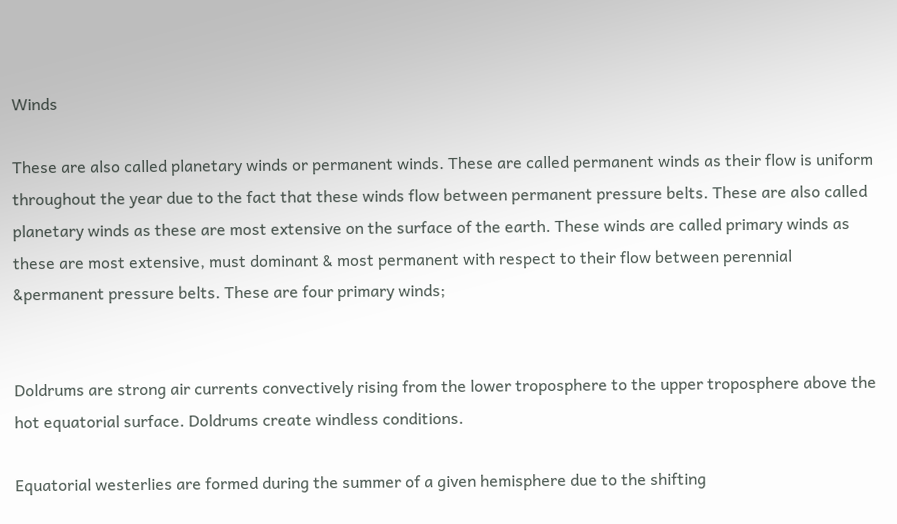Winds

These are also called planetary winds or permanent winds. These are called permanent winds as their flow is uniform throughout the year due to the fact that these winds flow between permanent pressure belts. These are also called planetary winds as these are most extensive on the surface of the earth. These winds are called primary winds as these are most extensive, must dominant & most permanent with respect to their flow between perennial &permanent pressure belts. These are four primary winds;


Doldrums are strong air currents convectively rising from the lower troposphere to the upper troposphere above the hot equatorial surface. Doldrums create windless conditions.

Equatorial westerlies are formed during the summer of a given hemisphere due to the shifting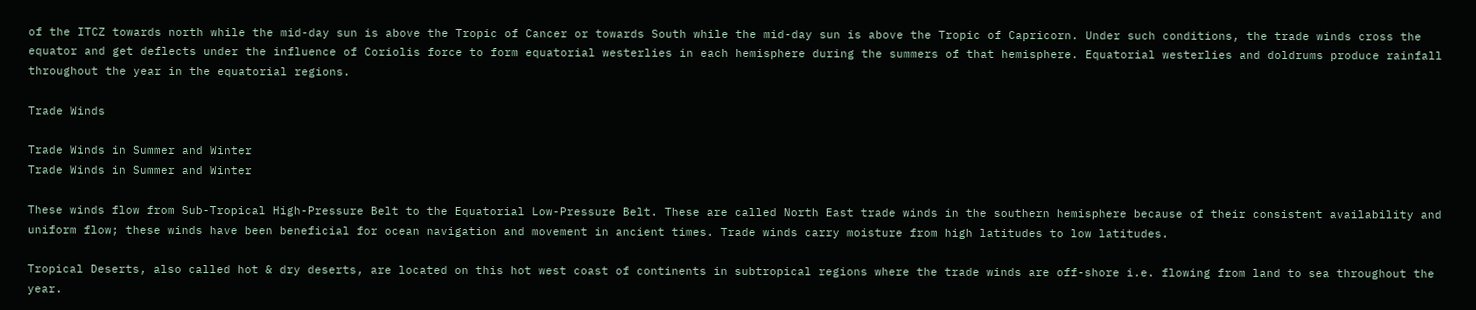of the ITCZ towards north while the mid-day sun is above the Tropic of Cancer or towards South while the mid-day sun is above the Tropic of Capricorn. Under such conditions, the trade winds cross the equator and get deflects under the influence of Coriolis force to form equatorial westerlies in each hemisphere during the summers of that hemisphere. Equatorial westerlies and doldrums produce rainfall throughout the year in the equatorial regions.

Trade Winds

Trade Winds in Summer and Winter
Trade Winds in Summer and Winter

These winds flow from Sub-Tropical High-Pressure Belt to the Equatorial Low-Pressure Belt. These are called North East trade winds in the southern hemisphere because of their consistent availability and uniform flow; these winds have been beneficial for ocean navigation and movement in ancient times. Trade winds carry moisture from high latitudes to low latitudes.

Tropical Deserts, also called hot & dry deserts, are located on this hot west coast of continents in subtropical regions where the trade winds are off-shore i.e. flowing from land to sea throughout the year.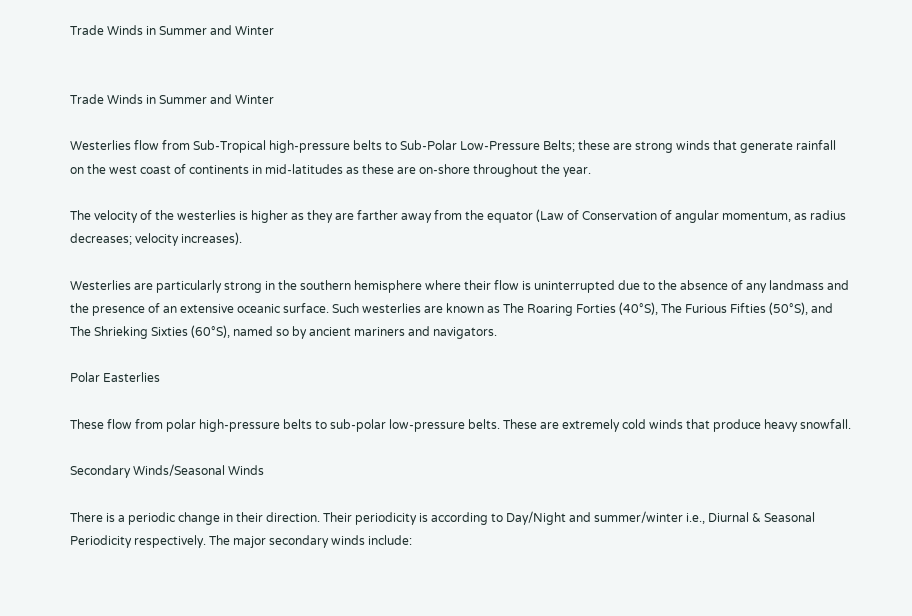Trade Winds in Summer and Winter


Trade Winds in Summer and Winter

Westerlies flow from Sub-Tropical high-pressure belts to Sub-Polar Low-Pressure Belts; these are strong winds that generate rainfall on the west coast of continents in mid-latitudes as these are on-shore throughout the year.

The velocity of the westerlies is higher as they are farther away from the equator (Law of Conservation of angular momentum, as radius decreases; velocity increases).

Westerlies are particularly strong in the southern hemisphere where their flow is uninterrupted due to the absence of any landmass and the presence of an extensive oceanic surface. Such westerlies are known as The Roaring Forties (40°S), The Furious Fifties (50°S), and The Shrieking Sixties (60°S), named so by ancient mariners and navigators.

Polar Easterlies

These flow from polar high-pressure belts to sub-polar low-pressure belts. These are extremely cold winds that produce heavy snowfall.

Secondary Winds/Seasonal Winds

There is a periodic change in their direction. Their periodicity is according to Day/Night and summer/winter i.e., Diurnal & Seasonal Periodicity respectively. The major secondary winds include: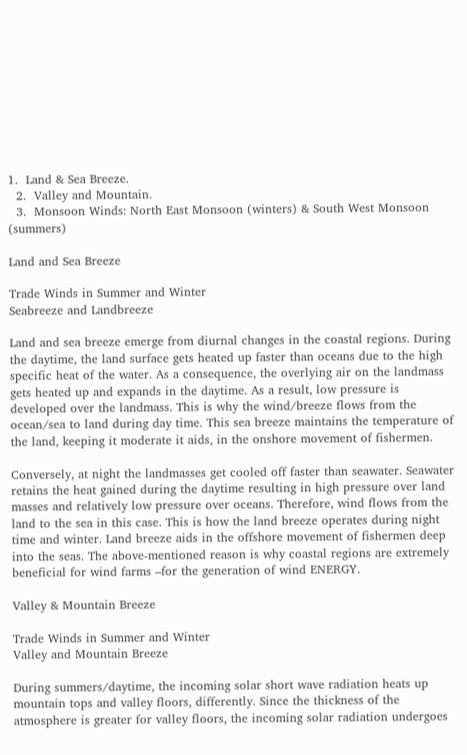1.  Land & Sea Breeze.
  2.  Valley and Mountain.
  3.  Monsoon Winds: North East Monsoon (winters) & South West Monsoon (summers)

Land and Sea Breeze

Trade Winds in Summer and Winter
Seabreeze and Landbreeze

Land and sea breeze emerge from diurnal changes in the coastal regions. During the daytime, the land surface gets heated up faster than oceans due to the high specific heat of the water. As a consequence, the overlying air on the landmass gets heated up and expands in the daytime. As a result, low pressure is developed over the landmass. This is why the wind/breeze flows from the ocean/sea to land during day time. This sea breeze maintains the temperature of the land, keeping it moderate it aids, in the onshore movement of fishermen.

Conversely, at night the landmasses get cooled off faster than seawater. Seawater retains the heat gained during the daytime resulting in high pressure over land masses and relatively low pressure over oceans. Therefore, wind flows from the land to the sea in this case. This is how the land breeze operates during night time and winter. Land breeze aids in the offshore movement of fishermen deep into the seas. The above-mentioned reason is why coastal regions are extremely beneficial for wind farms –for the generation of wind ENERGY.

Valley & Mountain Breeze

Trade Winds in Summer and Winter
Valley and Mountain Breeze

During summers/daytime, the incoming solar short wave radiation heats up mountain tops and valley floors, differently. Since the thickness of the atmosphere is greater for valley floors, the incoming solar radiation undergoes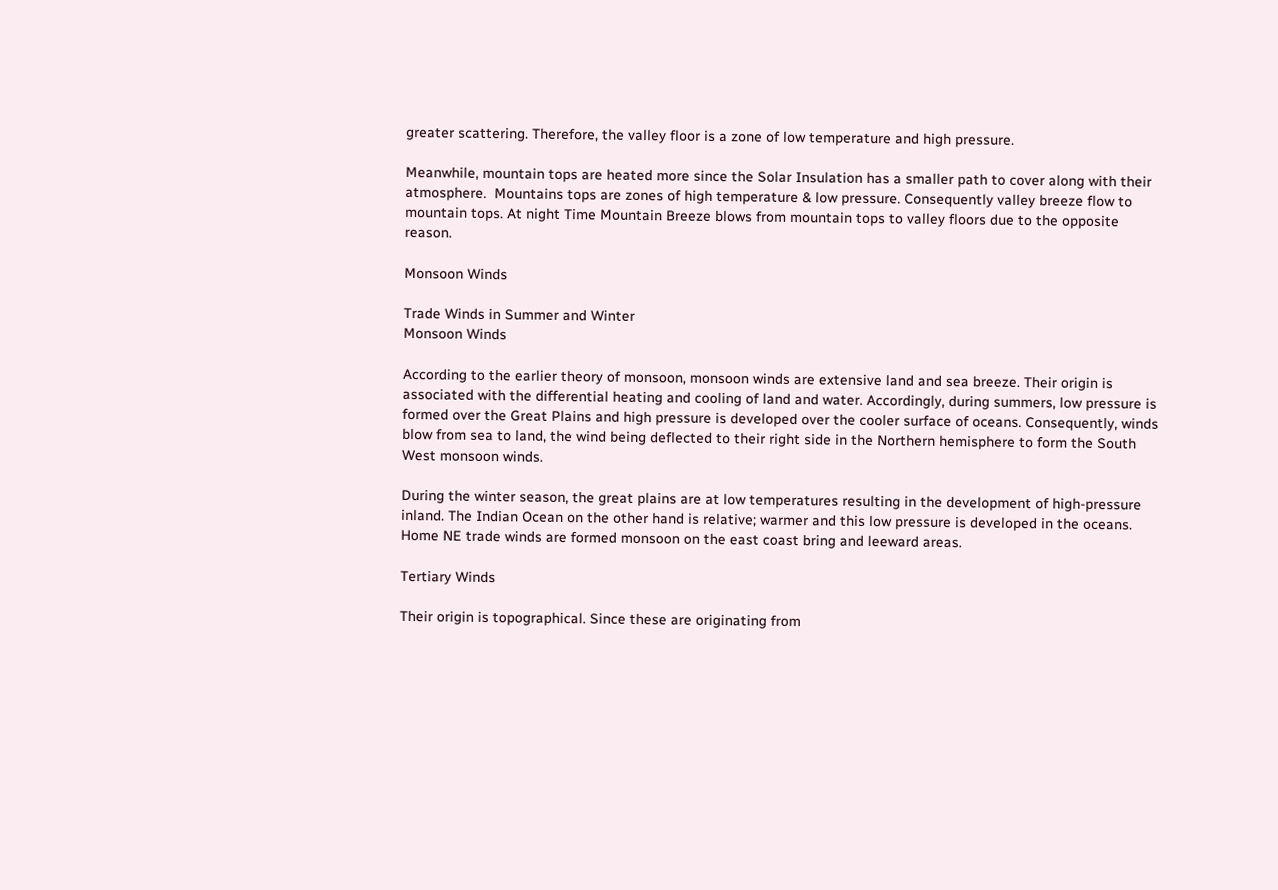greater scattering. Therefore, the valley floor is a zone of low temperature and high pressure.

Meanwhile, mountain tops are heated more since the Solar Insulation has a smaller path to cover along with their atmosphere.  Mountains tops are zones of high temperature & low pressure. Consequently valley breeze flow to mountain tops. At night Time Mountain Breeze blows from mountain tops to valley floors due to the opposite reason.

Monsoon Winds

Trade Winds in Summer and Winter
Monsoon Winds

According to the earlier theory of monsoon, monsoon winds are extensive land and sea breeze. Their origin is associated with the differential heating and cooling of land and water. Accordingly, during summers, low pressure is formed over the Great Plains and high pressure is developed over the cooler surface of oceans. Consequently, winds blow from sea to land, the wind being deflected to their right side in the Northern hemisphere to form the South West monsoon winds.

During the winter season, the great plains are at low temperatures resulting in the development of high-pressure inland. The Indian Ocean on the other hand is relative; warmer and this low pressure is developed in the oceans. Home NE trade winds are formed monsoon on the east coast bring and leeward areas.

Tertiary Winds

Their origin is topographical. Since these are originating from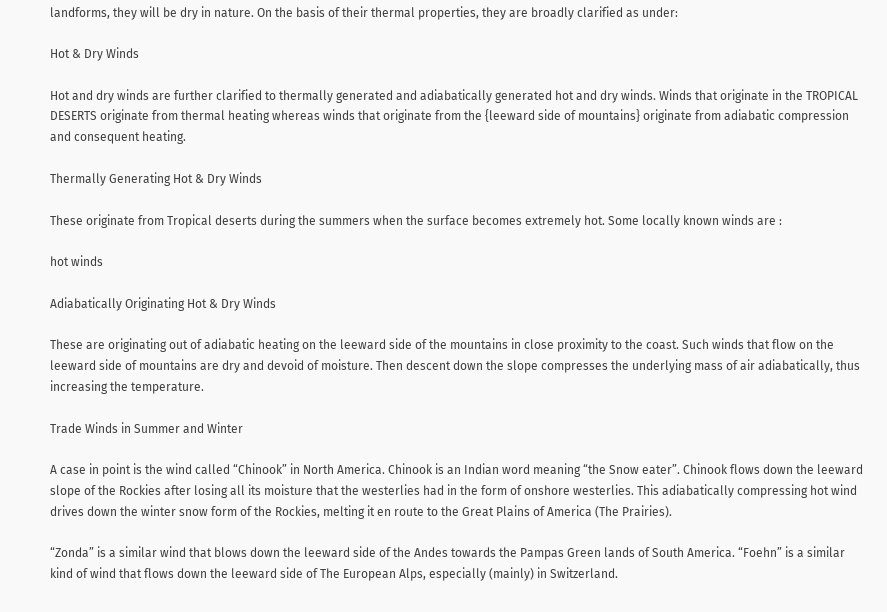landforms, they will be dry in nature. On the basis of their thermal properties, they are broadly clarified as under:

Hot & Dry Winds

Hot and dry winds are further clarified to thermally generated and adiabatically generated hot and dry winds. Winds that originate in the TROPICAL DESERTS originate from thermal heating whereas winds that originate from the {leeward side of mountains} originate from adiabatic compression and consequent heating.

Thermally Generating Hot & Dry Winds

These originate from Tropical deserts during the summers when the surface becomes extremely hot. Some locally known winds are :

hot winds

Adiabatically Originating Hot & Dry Winds

These are originating out of adiabatic heating on the leeward side of the mountains in close proximity to the coast. Such winds that flow on the leeward side of mountains are dry and devoid of moisture. Then descent down the slope compresses the underlying mass of air adiabatically, thus increasing the temperature.

Trade Winds in Summer and Winter

A case in point is the wind called “Chinook” in North America. Chinook is an Indian word meaning “the Snow eater”. Chinook flows down the leeward slope of the Rockies after losing all its moisture that the westerlies had in the form of onshore westerlies. This adiabatically compressing hot wind drives down the winter snow form of the Rockies, melting it en route to the Great Plains of America (The Prairies).

“Zonda” is a similar wind that blows down the leeward side of the Andes towards the Pampas Green lands of South America. “Foehn” is a similar kind of wind that flows down the leeward side of The European Alps, especially (mainly) in Switzerland.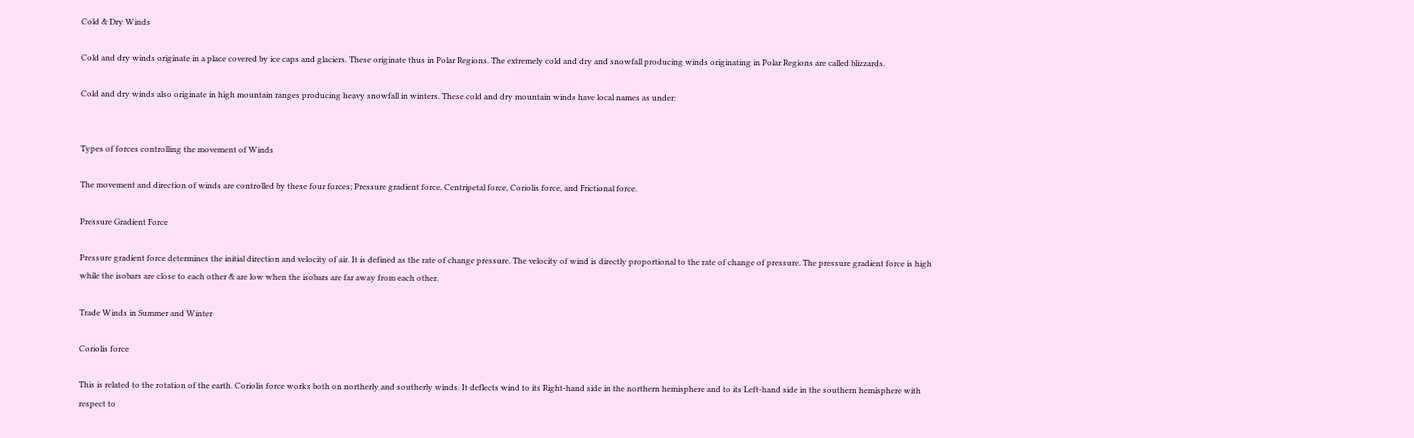Cold & Dry Winds

Cold and dry winds originate in a place covered by ice caps and glaciers. These originate thus in Polar Regions. The extremely cold and dry and snowfall producing winds originating in Polar Regions are called blizzards.

Cold and dry winds also originate in high mountain ranges producing heavy snowfall in winters. These cold and dry mountain winds have local names as under:


Types of forces controlling the movement of Winds

The movement and direction of winds are controlled by these four forces; Pressure gradient force, Centripetal force, Coriolis force, and Frictional force.

Pressure Gradient Force

Pressure gradient force determines the initial direction and velocity of air. It is defined as the rate of change pressure. The velocity of wind is directly proportional to the rate of change of pressure. The pressure gradient force is high while the isobars are close to each other & are low when the isobars are far away from each other.

Trade Winds in Summer and Winter

Coriolis force

This is related to the rotation of the earth. Coriolis force works both on northerly and southerly winds. It deflects wind to its Right-hand side in the northern hemisphere and to its Left-hand side in the southern hemisphere with respect to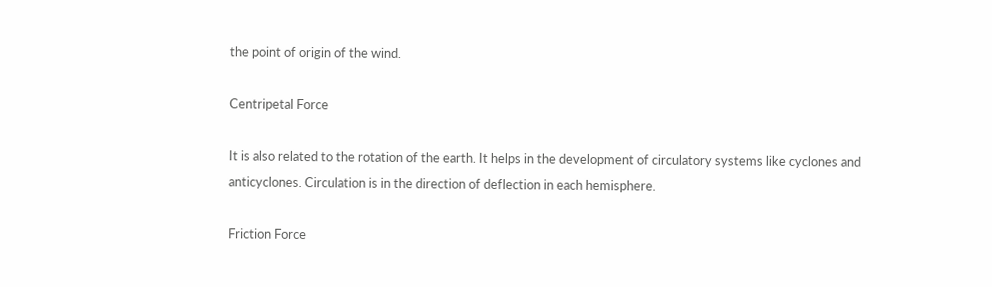the point of origin of the wind.

Centripetal Force

It is also related to the rotation of the earth. It helps in the development of circulatory systems like cyclones and anticyclones. Circulation is in the direction of deflection in each hemisphere.

Friction Force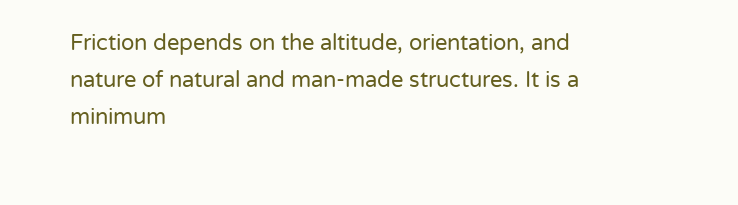Friction depends on the altitude, orientation, and nature of natural and man-made structures. It is a minimum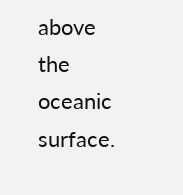above the oceanic surface.